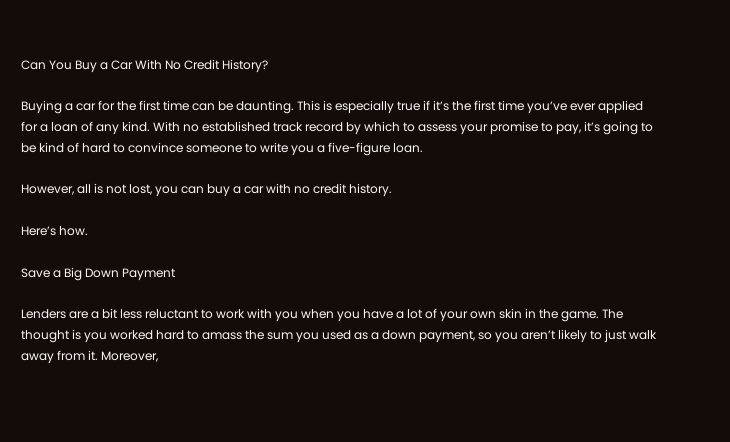Can You Buy a Car With No Credit History?

Buying a car for the first time can be daunting. This is especially true if it’s the first time you’ve ever applied for a loan of any kind. With no established track record by which to assess your promise to pay, it’s going to be kind of hard to convince someone to write you a five-figure loan.

However, all is not lost, you can buy a car with no credit history.

Here’s how.

Save a Big Down Payment

Lenders are a bit less reluctant to work with you when you have a lot of your own skin in the game. The thought is you worked hard to amass the sum you used as a down payment, so you aren’t likely to just walk away from it. Moreover,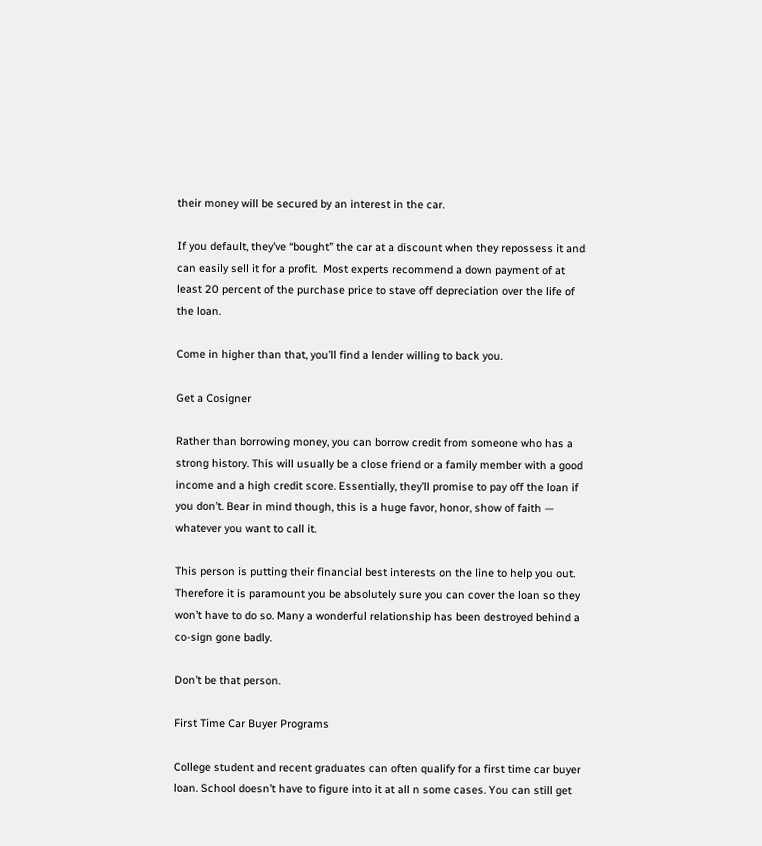their money will be secured by an interest in the car.

If you default, they’ve “bought” the car at a discount when they repossess it and can easily sell it for a profit.  Most experts recommend a down payment of at least 20 percent of the purchase price to stave off depreciation over the life of the loan.

Come in higher than that, you’ll find a lender willing to back you.

Get a Cosigner

Rather than borrowing money, you can borrow credit from someone who has a strong history. This will usually be a close friend or a family member with a good income and a high credit score. Essentially, they’ll promise to pay off the loan if you don’t. Bear in mind though, this is a huge favor, honor, show of faith — whatever you want to call it.

This person is putting their financial best interests on the line to help you out. Therefore it is paramount you be absolutely sure you can cover the loan so they won’t have to do so. Many a wonderful relationship has been destroyed behind a co-sign gone badly.

Don’t be that person.

First Time Car Buyer Programs

College student and recent graduates can often qualify for a first time car buyer loan. School doesn’t have to figure into it at all n some cases. You can still get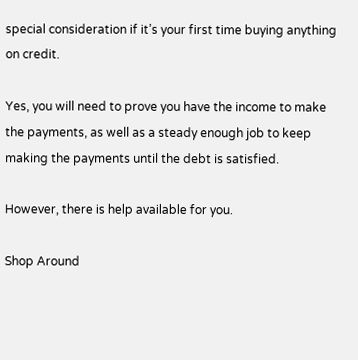special consideration if it’s your first time buying anything on credit.

Yes, you will need to prove you have the income to make the payments, as well as a steady enough job to keep making the payments until the debt is satisfied.

However, there is help available for you.

Shop Around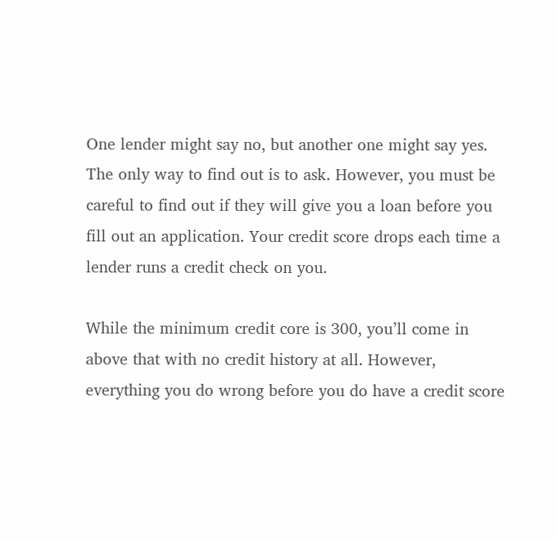One lender might say no, but another one might say yes. The only way to find out is to ask. However, you must be careful to find out if they will give you a loan before you fill out an application. Your credit score drops each time a lender runs a credit check on you.

While the minimum credit core is 300, you’ll come in above that with no credit history at all. However, everything you do wrong before you do have a credit score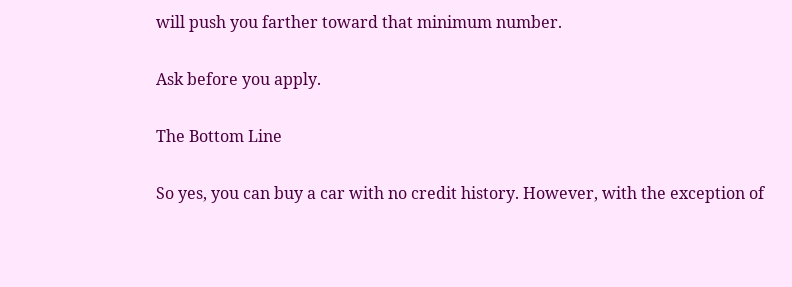will push you farther toward that minimum number.

Ask before you apply.

The Bottom Line

So yes, you can buy a car with no credit history. However, with the exception of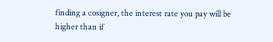finding a cosigner, the interest rate you pay will be higher than if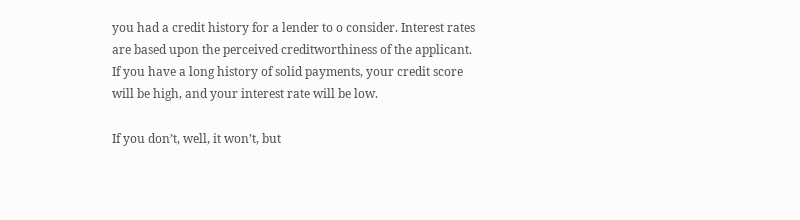you had a credit history for a lender to o consider. Interest rates are based upon the perceived creditworthiness of the applicant. If you have a long history of solid payments, your credit score will be high, and your interest rate will be low.

If you don’t, well, it won’t, but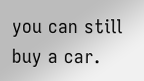you can still buy a car.